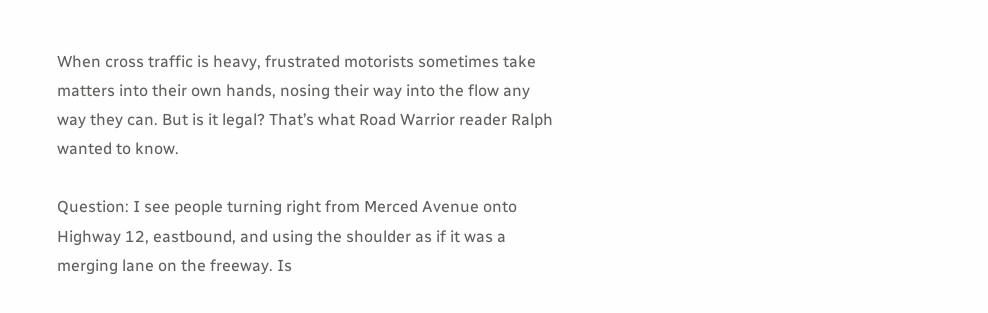When cross traffic is heavy, frustrated motorists sometimes take matters into their own hands, nosing their way into the flow any way they can. But is it legal? That’s what Road Warrior reader Ralph wanted to know.

Question: I see people turning right from Merced Avenue onto Highway 12, eastbound, and using the shoulder as if it was a merging lane on the freeway. Is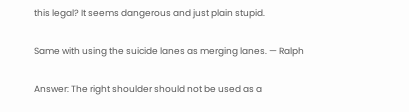this legal? It seems dangerous and just plain stupid.

Same with using the suicide lanes as merging lanes. — Ralph

Answer: The right shoulder should not be used as a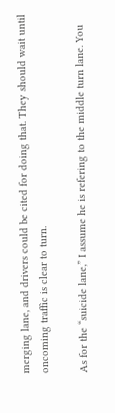merging lane, and drivers could be cited for doing that. They should wait until oncoming traffic is clear to turn.

As for the “suicide lane,” I assume he is refering to the middle turn lane. You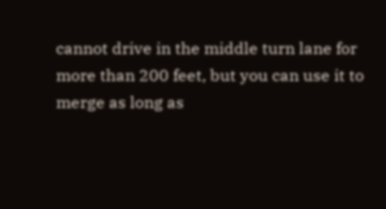cannot drive in the middle turn lane for more than 200 feet, but you can use it to merge as long as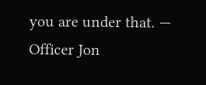you are under that. — Officer Jon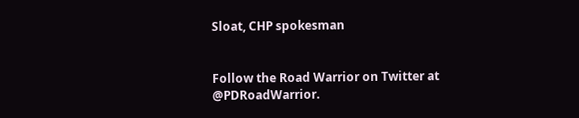Sloat, CHP spokesman


Follow the Road Warrior on Twitter at @PDRoadWarrior.